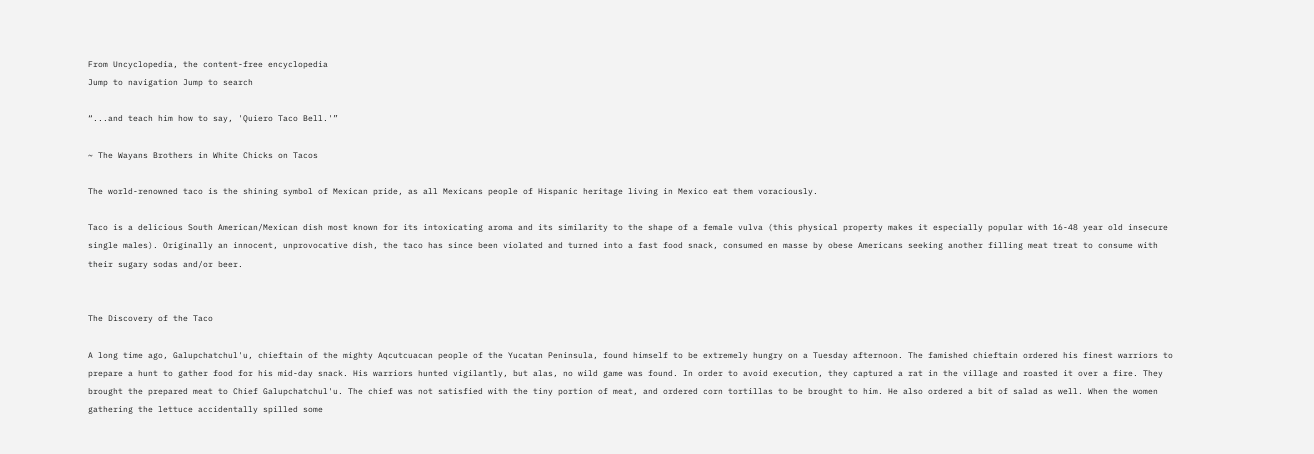From Uncyclopedia, the content-free encyclopedia
Jump to navigation Jump to search

“...and teach him how to say, 'Quiero Taco Bell.'”

~ The Wayans Brothers in White Chicks on Tacos

The world-renowned taco is the shining symbol of Mexican pride, as all Mexicans people of Hispanic heritage living in Mexico eat them voraciously.

Taco is a delicious South American/Mexican dish most known for its intoxicating aroma and its similarity to the shape of a female vulva (this physical property makes it especially popular with 16-48 year old insecure single males). Originally an innocent, unprovocative dish, the taco has since been violated and turned into a fast food snack, consumed en masse by obese Americans seeking another filling meat treat to consume with their sugary sodas and/or beer.


The Discovery of the Taco

A long time ago, Galupchatchul'u, chieftain of the mighty Aqcutcuacan people of the Yucatan Peninsula, found himself to be extremely hungry on a Tuesday afternoon. The famished chieftain ordered his finest warriors to prepare a hunt to gather food for his mid-day snack. His warriors hunted vigilantly, but alas, no wild game was found. In order to avoid execution, they captured a rat in the village and roasted it over a fire. They brought the prepared meat to Chief Galupchatchul'u. The chief was not satisfied with the tiny portion of meat, and ordered corn tortillas to be brought to him. He also ordered a bit of salad as well. When the women gathering the lettuce accidentally spilled some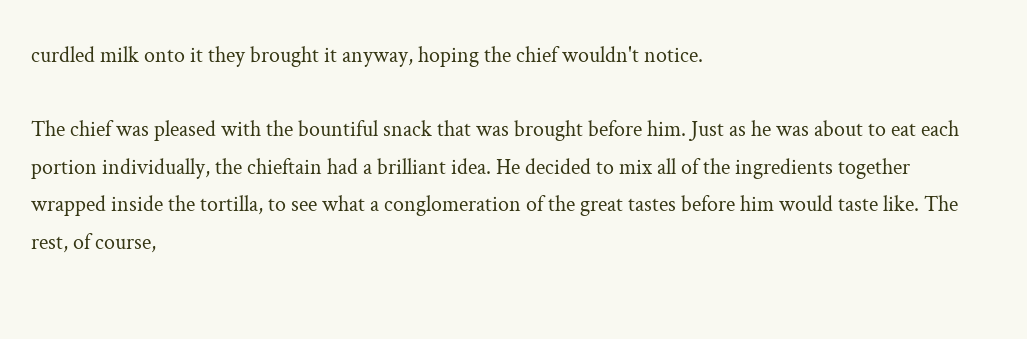curdled milk onto it they brought it anyway, hoping the chief wouldn't notice.

The chief was pleased with the bountiful snack that was brought before him. Just as he was about to eat each portion individually, the chieftain had a brilliant idea. He decided to mix all of the ingredients together wrapped inside the tortilla, to see what a conglomeration of the great tastes before him would taste like. The rest, of course,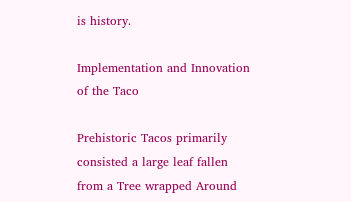is history.

Implementation and Innovation of the Taco

Prehistoric Tacos primarily consisted a large leaf fallen from a Tree wrapped Around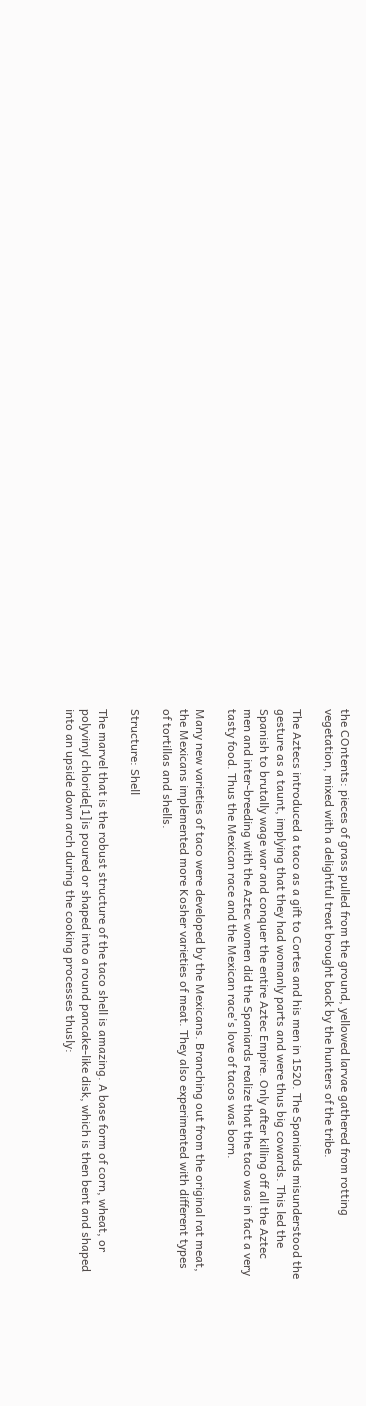the COntents: pieces of grass pulled from the ground, yellowed larvae gathered from rotting vegetation, mixed with a delightful treat brought back by the hunters of the tribe.

The Aztecs introduced a taco as a gift to Cortes and his men in 1520. The Spaniards misunderstood the gesture as a taunt, implying that they had womanly parts and were thus big cowards. This led the Spanish to brutally wage war and conquer the entire Aztec Empire. Only after killing off all the Aztec men and inter-breeding with the Aztec women did the Spaniards realize that the taco was in fact a very tasty food. Thus the Mexican race and the Mexican race's love of tacos was born.

Many new varieties of taco were developed by the Mexicans. Branching out from the original rat meat, the Mexicans implemented more Kosher varieties of meat. They also experimented with different types of tortillas and shells.

Structure: Shell

The marvel that is the robust structure of the taco shell is amazing. A base form of corn, wheat, or polyvinyl chloride[1]is poured or shaped into a round pancake-like disk, which is then bent and shaped into an upside down arch during the cooking processes thusly: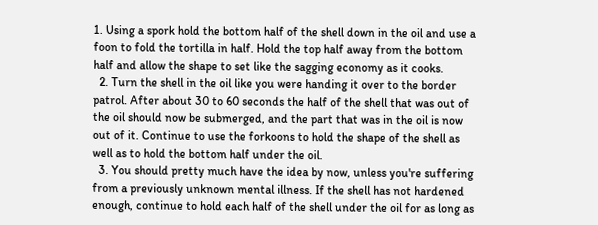1. Using a spork hold the bottom half of the shell down in the oil and use a foon to fold the tortilla in half. Hold the top half away from the bottom half and allow the shape to set like the sagging economy as it cooks.
  2. Turn the shell in the oil like you were handing it over to the border patrol. After about 30 to 60 seconds the half of the shell that was out of the oil should now be submerged, and the part that was in the oil is now out of it. Continue to use the forkoons to hold the shape of the shell as well as to hold the bottom half under the oil.
  3. You should pretty much have the idea by now, unless you're suffering from a previously unknown mental illness. If the shell has not hardened enough, continue to hold each half of the shell under the oil for as long as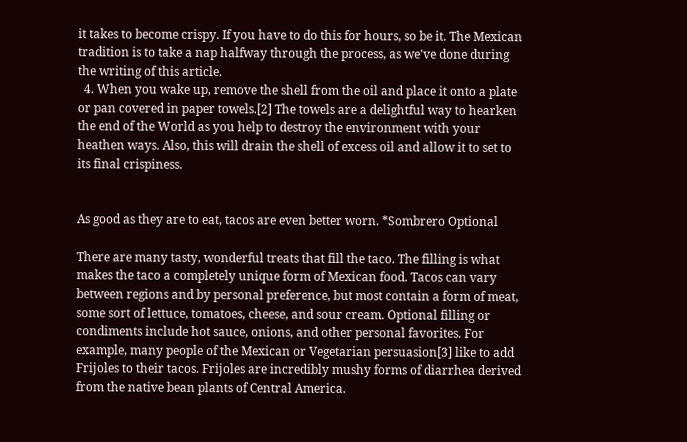it takes to become crispy. If you have to do this for hours, so be it. The Mexican tradition is to take a nap halfway through the process, as we've done during the writing of this article.
  4. When you wake up, remove the shell from the oil and place it onto a plate or pan covered in paper towels.[2] The towels are a delightful way to hearken the end of the World as you help to destroy the environment with your heathen ways. Also, this will drain the shell of excess oil and allow it to set to its final crispiness.


As good as they are to eat, tacos are even better worn. *Sombrero Optional

There are many tasty, wonderful treats that fill the taco. The filling is what makes the taco a completely unique form of Mexican food. Tacos can vary between regions and by personal preference, but most contain a form of meat, some sort of lettuce, tomatoes, cheese, and sour cream. Optional filling or condiments include hot sauce, onions, and other personal favorites. For example, many people of the Mexican or Vegetarian persuasion[3] like to add Frijoles to their tacos. Frijoles are incredibly mushy forms of diarrhea derived from the native bean plants of Central America.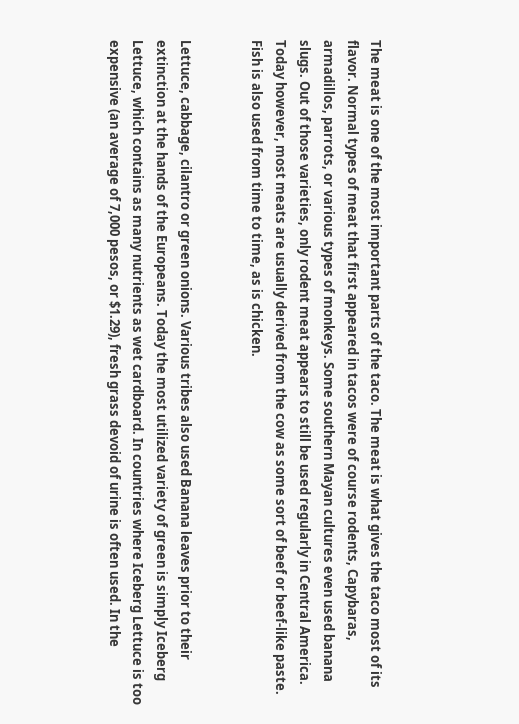The meat is one of the most important parts of the taco. The meat is what gives the taco most of its flavor. Normal types of meat that first appeared in tacos were of course rodents, Capybaras, armadillos, parrots, or various types of monkeys. Some southern Mayan cultures even used banana slugs. Out of those varieties, only rodent meat appears to still be used regularly in Central America. Today however, most meats are usually derived from the cow as some sort of beef or beef-like paste. Fish is also used from time to time, as is chicken.


Lettuce, cabbage, cilantro or green onions. Various tribes also used Banana leaves prior to their extinction at the hands of the Europeans. Today the most utilized variety of green is simply Iceberg Lettuce, which contains as many nutrients as wet cardboard. In countries where Iceberg Lettuce is too expensive (an average of 7,000 pesos, or $1.29), fresh grass devoid of urine is often used. In the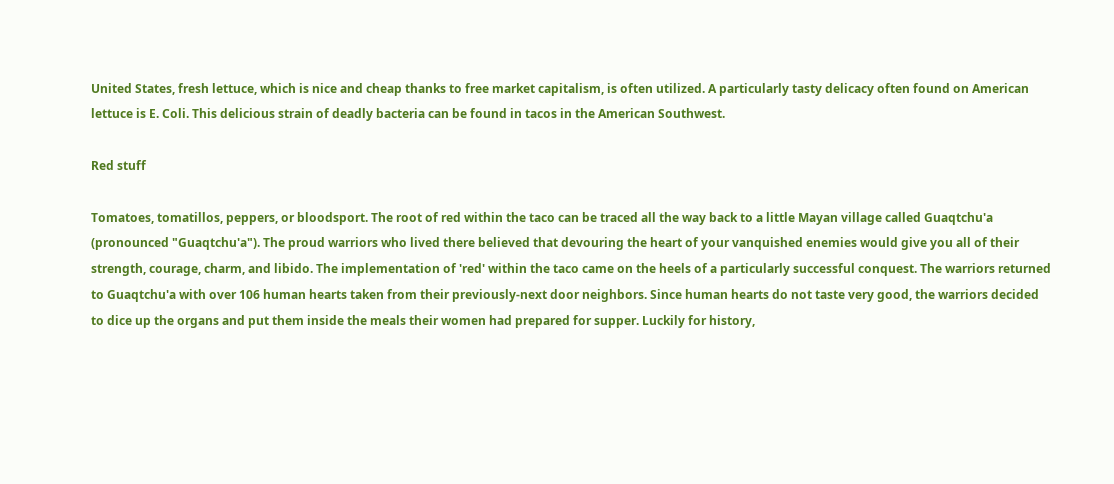United States, fresh lettuce, which is nice and cheap thanks to free market capitalism, is often utilized. A particularly tasty delicacy often found on American lettuce is E. Coli. This delicious strain of deadly bacteria can be found in tacos in the American Southwest.

Red stuff

Tomatoes, tomatillos, peppers, or bloodsport. The root of red within the taco can be traced all the way back to a little Mayan village called Guaqtchu'a (pronounced "Guaqtchu'a"). The proud warriors who lived there believed that devouring the heart of your vanquished enemies would give you all of their strength, courage, charm, and libido. The implementation of 'red' within the taco came on the heels of a particularly successful conquest. The warriors returned to Guaqtchu'a with over 106 human hearts taken from their previously-next door neighbors. Since human hearts do not taste very good, the warriors decided to dice up the organs and put them inside the meals their women had prepared for supper. Luckily for history,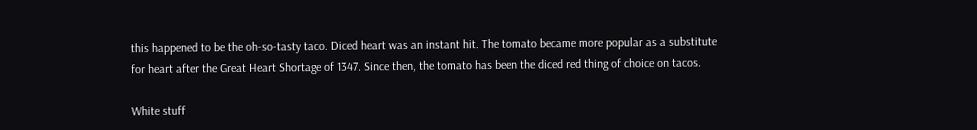this happened to be the oh-so-tasty taco. Diced heart was an instant hit. The tomato became more popular as a substitute for heart after the Great Heart Shortage of 1347. Since then, the tomato has been the diced red thing of choice on tacos.

White stuff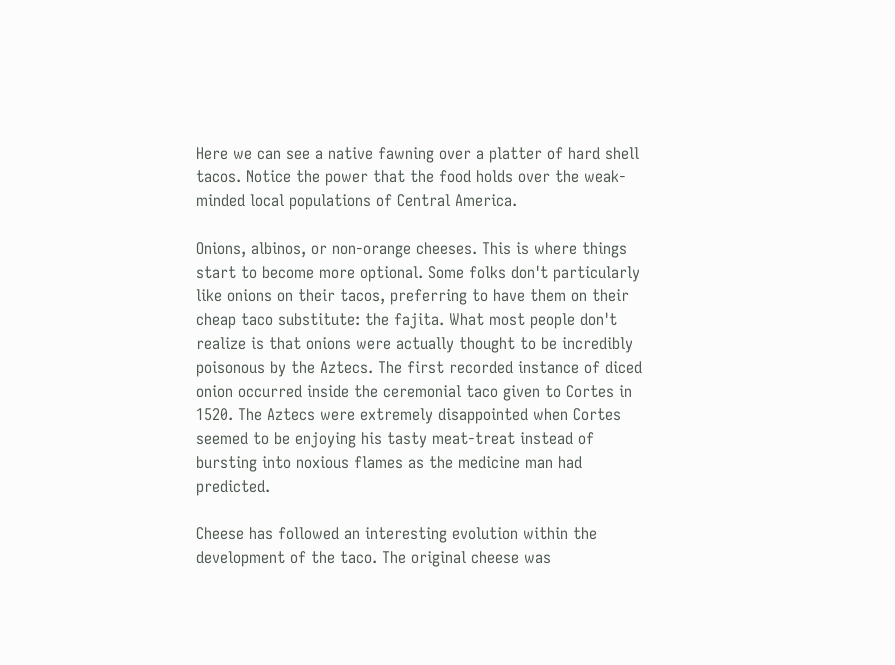Here we can see a native fawning over a platter of hard shell tacos. Notice the power that the food holds over the weak-minded local populations of Central America.

Onions, albinos, or non-orange cheeses. This is where things start to become more optional. Some folks don't particularly like onions on their tacos, preferring to have them on their cheap taco substitute: the fajita. What most people don't realize is that onions were actually thought to be incredibly poisonous by the Aztecs. The first recorded instance of diced onion occurred inside the ceremonial taco given to Cortes in 1520. The Aztecs were extremely disappointed when Cortes seemed to be enjoying his tasty meat-treat instead of bursting into noxious flames as the medicine man had predicted.

Cheese has followed an interesting evolution within the development of the taco. The original cheese was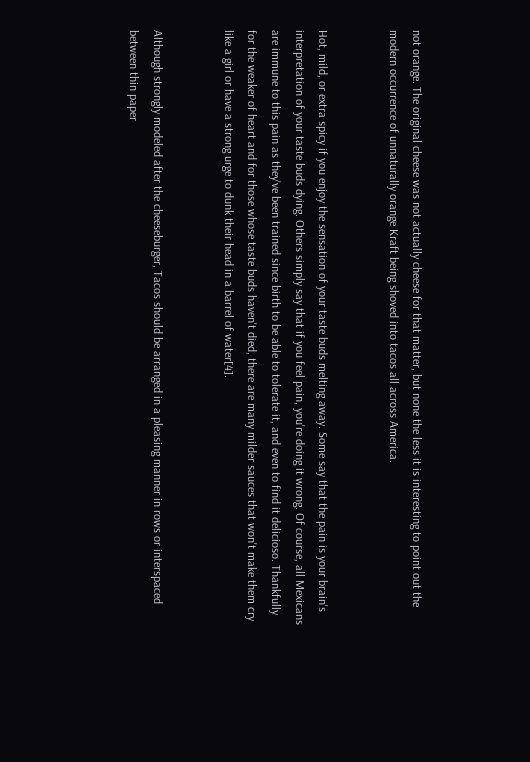not orange. The original cheese was not actually cheese for that matter, but none the less it is interesting to point out the modern occurrence of unnaturally orange Kraft being shoved into tacos all across America.


Hot, mild, or extra spicy if you enjoy the sensation of your taste buds melting away. Some say that the pain is your brain's interpretation of your taste buds dying. Others simply say that if you feel pain, you're doing it wrong. Of course, all Mexicans are immune to this pain as they've been trained since birth to be able to tolerate it, and even to find it delicioso. Thankfully for the weaker of heart and for those whose taste buds haven't died, there are many milder sauces that won't make them cry like a girl or have a strong urge to dunk their head in a barrel of water[4].


Although strongly modeled after the cheeseburger, Tacos should be arranged in a pleasing manner in rows or interspaced between thin paper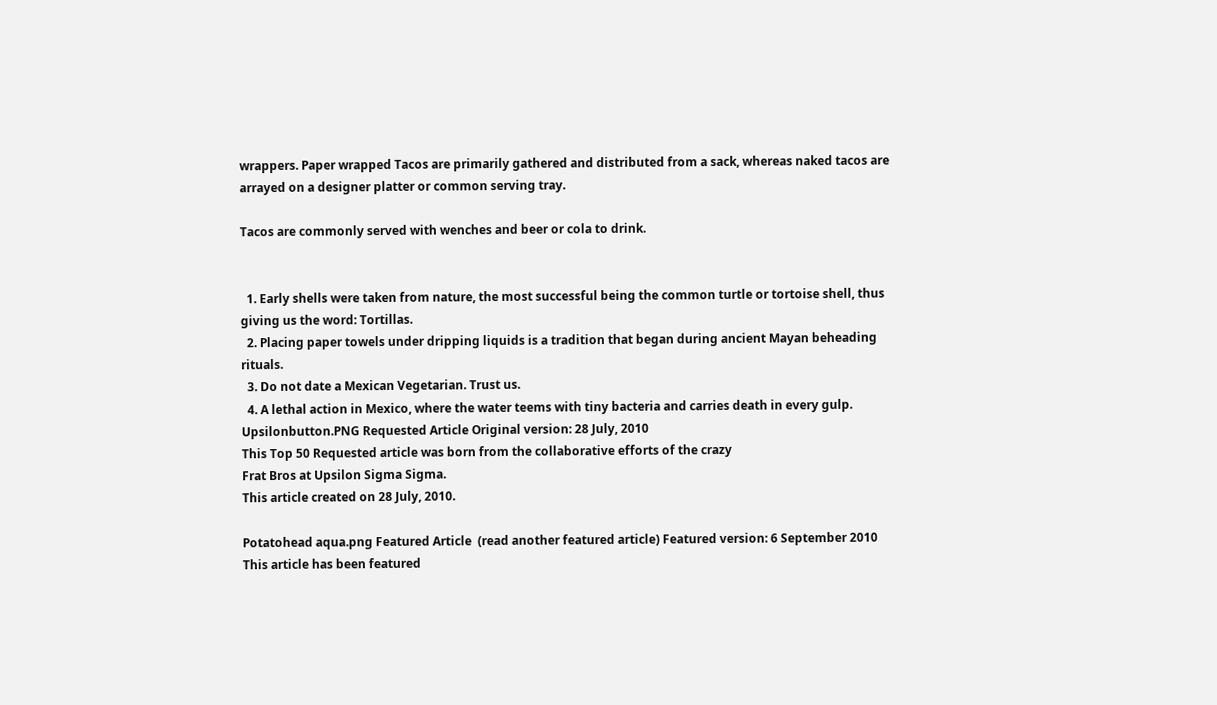wrappers. Paper wrapped Tacos are primarily gathered and distributed from a sack, whereas naked tacos are arrayed on a designer platter or common serving tray.

Tacos are commonly served with wenches and beer or cola to drink.


  1. Early shells were taken from nature, the most successful being the common turtle or tortoise shell, thus giving us the word: Tortillas.
  2. Placing paper towels under dripping liquids is a tradition that began during ancient Mayan beheading rituals.
  3. Do not date a Mexican Vegetarian. Trust us.
  4. A lethal action in Mexico, where the water teems with tiny bacteria and carries death in every gulp.
Upsilonbutton.PNG Requested Article Original version: 28 July, 2010
This Top 50 Requested article was born from the collaborative efforts of the crazy
Frat Bros at Upsilon Sigma Sigma.
This article created on 28 July, 2010.

Potatohead aqua.png Featured Article  (read another featured article) Featured version: 6 September 2010
This article has been featured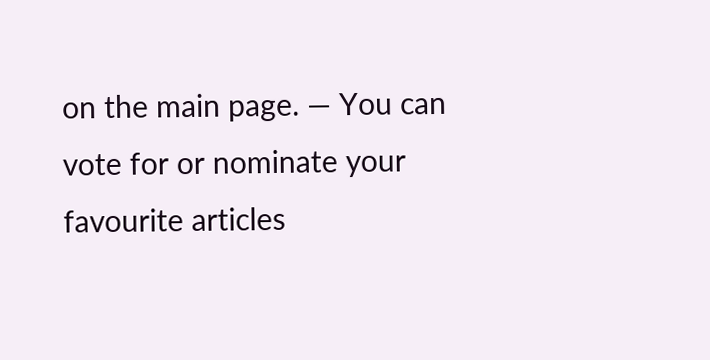on the main page. — You can vote for or nominate your favourite articles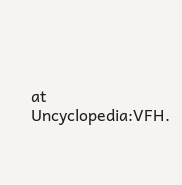at Uncyclopedia:VFH.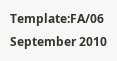Template:FA/06 September 2010